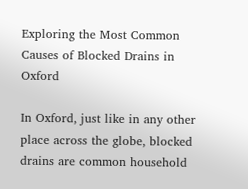Exploring the Most Common Causes of Blocked Drains in Oxford

In Oxford, just like in any other place across the globe, blocked drains are common household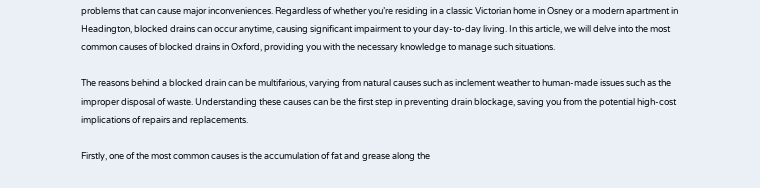problems that can cause major inconveniences. Regardless of whether you’re residing in a classic Victorian home in Osney or a modern apartment in Headington, blocked drains can occur anytime, causing significant impairment to your day-to-day living. In this article, we will delve into the most common causes of blocked drains in Oxford, providing you with the necessary knowledge to manage such situations.

The reasons behind a blocked drain can be multifarious, varying from natural causes such as inclement weather to human-made issues such as the improper disposal of waste. Understanding these causes can be the first step in preventing drain blockage, saving you from the potential high-cost implications of repairs and replacements.

Firstly, one of the most common causes is the accumulation of fat and grease along the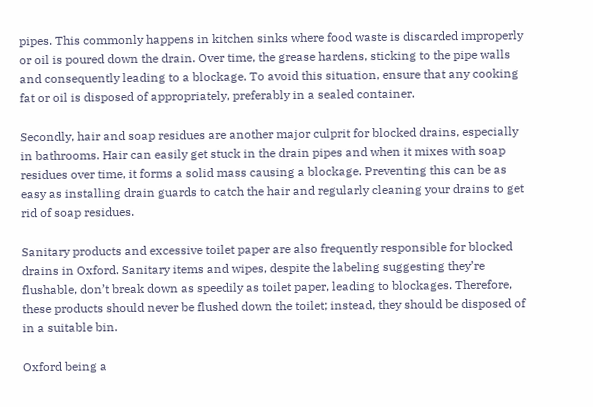pipes. This commonly happens in kitchen sinks where food waste is discarded improperly or oil is poured down the drain. Over time, the grease hardens, sticking to the pipe walls and consequently leading to a blockage. To avoid this situation, ensure that any cooking fat or oil is disposed of appropriately, preferably in a sealed container.

Secondly, hair and soap residues are another major culprit for blocked drains, especially in bathrooms. Hair can easily get stuck in the drain pipes and when it mixes with soap residues over time, it forms a solid mass causing a blockage. Preventing this can be as easy as installing drain guards to catch the hair and regularly cleaning your drains to get rid of soap residues.

Sanitary products and excessive toilet paper are also frequently responsible for blocked drains in Oxford. Sanitary items and wipes, despite the labeling suggesting they’re flushable, don’t break down as speedily as toilet paper, leading to blockages. Therefore, these products should never be flushed down the toilet; instead, they should be disposed of in a suitable bin.

Oxford being a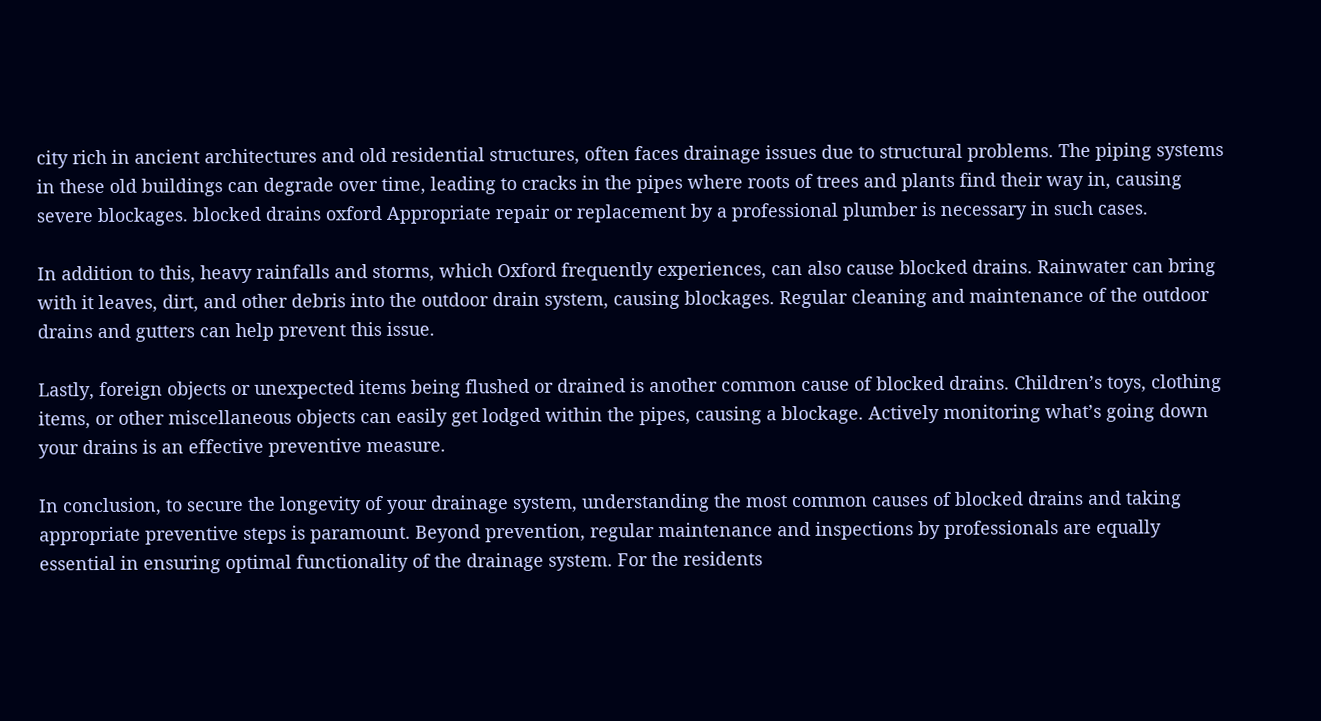city rich in ancient architectures and old residential structures, often faces drainage issues due to structural problems. The piping systems in these old buildings can degrade over time, leading to cracks in the pipes where roots of trees and plants find their way in, causing severe blockages. blocked drains oxford Appropriate repair or replacement by a professional plumber is necessary in such cases.

In addition to this, heavy rainfalls and storms, which Oxford frequently experiences, can also cause blocked drains. Rainwater can bring with it leaves, dirt, and other debris into the outdoor drain system, causing blockages. Regular cleaning and maintenance of the outdoor drains and gutters can help prevent this issue.

Lastly, foreign objects or unexpected items being flushed or drained is another common cause of blocked drains. Children’s toys, clothing items, or other miscellaneous objects can easily get lodged within the pipes, causing a blockage. Actively monitoring what’s going down your drains is an effective preventive measure.

In conclusion, to secure the longevity of your drainage system, understanding the most common causes of blocked drains and taking appropriate preventive steps is paramount. Beyond prevention, regular maintenance and inspections by professionals are equally essential in ensuring optimal functionality of the drainage system. For the residents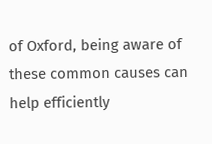of Oxford, being aware of these common causes can help efficiently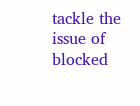tackle the issue of blocked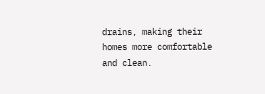drains, making their homes more comfortable and clean.